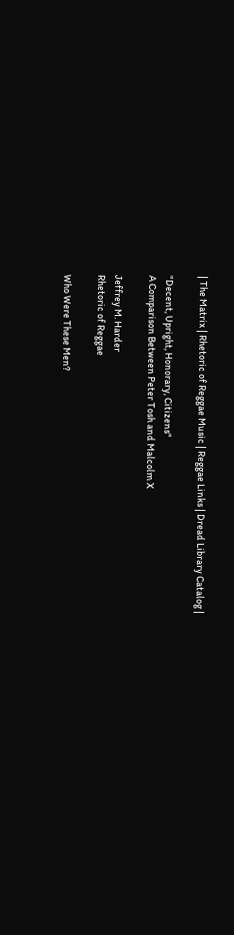| The Matrix | Rhetoric of Reggae Music | Reggae Links | Dread Library Catalog |

"Decent, Upright, Honorary, Citizens"
A Comparison Between Peter Tosh and Malcolm X

Jeffrey M. Harder
Rhetoric of Reggae

Who Were These Men?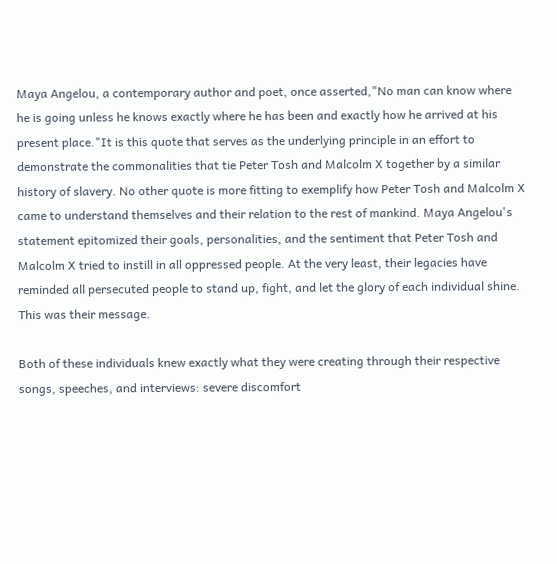Maya Angelou, a contemporary author and poet, once asserted,"No man can know where he is going unless he knows exactly where he has been and exactly how he arrived at his present place."It is this quote that serves as the underlying principle in an effort to demonstrate the commonalities that tie Peter Tosh and Malcolm X together by a similar history of slavery. No other quote is more fitting to exemplify how Peter Tosh and Malcolm X came to understand themselves and their relation to the rest of mankind. Maya Angelou's statement epitomized their goals, personalities, and the sentiment that Peter Tosh and Malcolm X tried to instill in all oppressed people. At the very least, their legacies have reminded all persecuted people to stand up, fight, and let the glory of each individual shine. This was their message.

Both of these individuals knew exactly what they were creating through their respective songs, speeches, and interviews: severe discomfort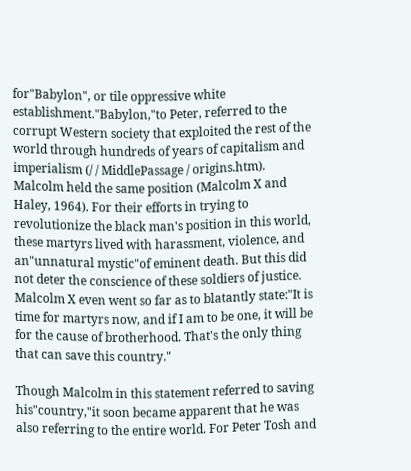for"Babylon", or tile oppressive white establishment."Babylon,"to Peter, referred to the corrupt Western society that exploited the rest of the world through hundreds of years of capitalism and imperialism (/ / MiddlePassage / origins.htm). Malcolm held the same position (Malcolm X and Haley, 1964). For their efforts in trying to revolutionize the black man's position in this world, these martyrs lived with harassment, violence, and an"unnatural mystic"of eminent death. But this did not deter the conscience of these soldiers of justice. Malcolm X even went so far as to blatantly state:"It is time for martyrs now, and if I am to be one, it will be for the cause of brotherhood. That's the only thing that can save this country."

Though Malcolm in this statement referred to saving his"country,"it soon became apparent that he was also referring to the entire world. For Peter Tosh and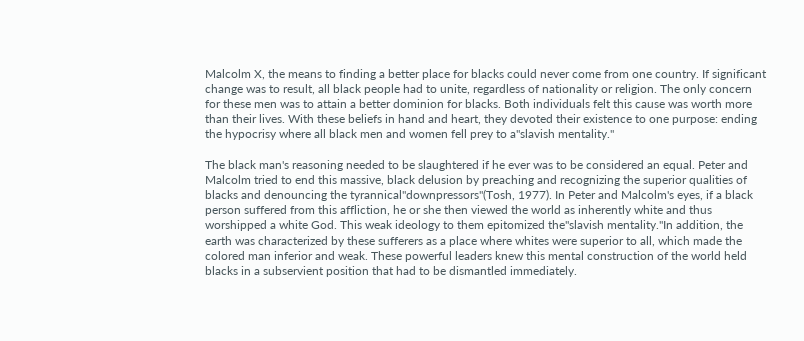Malcolm X, the means to finding a better place for blacks could never come from one country. If significant change was to result, all black people had to unite, regardless of nationality or religion. The only concern for these men was to attain a better dominion for blacks. Both individuals felt this cause was worth more than their lives. With these beliefs in hand and heart, they devoted their existence to one purpose: ending the hypocrisy where all black men and women fell prey to a"slavish mentality."

The black man's reasoning needed to be slaughtered if he ever was to be considered an equal. Peter and Malcolm tried to end this massive, black delusion by preaching and recognizing the superior qualities of blacks and denouncing the tyrannical"downpressors"(Tosh, 1977). In Peter and Malcolm's eyes, if a black person suffered from this affliction, he or she then viewed the world as inherently white and thus worshipped a white God. This weak ideology to them epitomized the"slavish mentality."In addition, the earth was characterized by these sufferers as a place where whites were superior to all, which made the colored man inferior and weak. These powerful leaders knew this mental construction of the world held blacks in a subservient position that had to be dismantled immediately.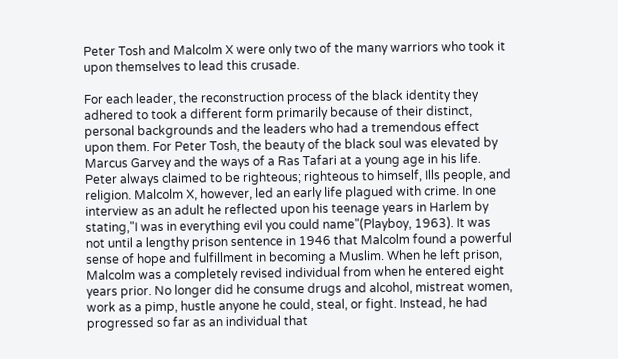Peter Tosh and Malcolm X were only two of the many warriors who took it upon themselves to lead this crusade.

For each leader, the reconstruction process of the black identity they adhered to took a different form primarily because of their distinct, personal backgrounds and the leaders who had a tremendous effect upon them. For Peter Tosh, the beauty of the black soul was elevated by Marcus Garvey and the ways of a Ras Tafari at a young age in his life. Peter always claimed to be righteous; righteous to himself, Ills people, and religion. Malcolm X, however, led an early life plagued with crime. In one interview as an adult he reflected upon his teenage years in Harlem by stating,"I was in everything evil you could name"(Playboy, 1963). It was not until a lengthy prison sentence in 1946 that Malcolm found a powerful sense of hope and fulfillment in becoming a Muslim. When he left prison, Malcolm was a completely revised individual from when he entered eight years prior. No longer did he consume drugs and alcohol, mistreat women, work as a pimp, hustle anyone he could, steal, or fight. Instead, he had progressed so far as an individual that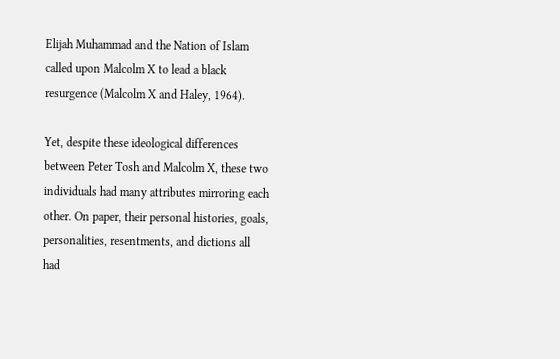Elijah Muhammad and the Nation of Islam called upon Malcolm X to lead a black resurgence (Malcolm X and Haley, 1964).

Yet, despite these ideological differences between Peter Tosh and Malcolm X, these two individuals had many attributes mirroring each other. On paper, their personal histories, goals, personalities, resentments, and dictions all had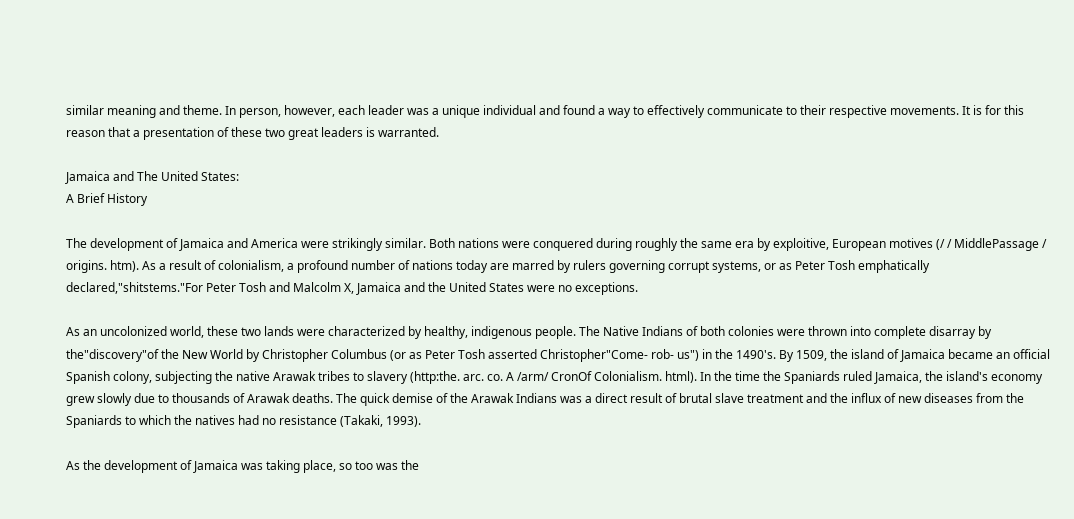similar meaning and theme. In person, however, each leader was a unique individual and found a way to effectively communicate to their respective movements. It is for this reason that a presentation of these two great leaders is warranted.

Jamaica and The United States:
A Brief History

The development of Jamaica and America were strikingly similar. Both nations were conquered during roughly the same era by exploitive, European motives (/ / MiddlePassage / origins. htm). As a result of colonialism, a profound number of nations today are marred by rulers governing corrupt systems, or as Peter Tosh emphatically declared,"shitstems."For Peter Tosh and Malcolm X, Jamaica and the United States were no exceptions.

As an uncolonized world, these two lands were characterized by healthy, indigenous people. The Native Indians of both colonies were thrown into complete disarray by the"discovery"of the New World by Christopher Columbus (or as Peter Tosh asserted Christopher"Come- rob- us") in the 1490's. By 1509, the island of Jamaica became an official Spanish colony, subjecting the native Arawak tribes to slavery (http:the. arc. co. A /arm/ CronOf Colonialism. html). In the time the Spaniards ruled Jamaica, the island's economy grew slowly due to thousands of Arawak deaths. The quick demise of the Arawak Indians was a direct result of brutal slave treatment and the influx of new diseases from the Spaniards to which the natives had no resistance (Takaki, 1993).

As the development of Jamaica was taking place, so too was the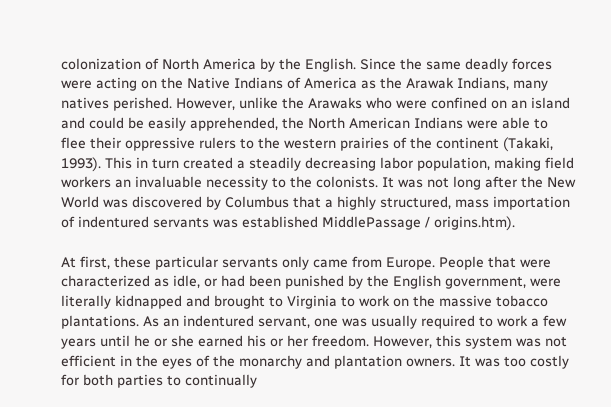colonization of North America by the English. Since the same deadly forces were acting on the Native Indians of America as the Arawak Indians, many natives perished. However, unlike the Arawaks who were confined on an island and could be easily apprehended, the North American Indians were able to flee their oppressive rulers to the western prairies of the continent (Takaki, 1993). This in turn created a steadily decreasing labor population, making field workers an invaluable necessity to the colonists. It was not long after the New World was discovered by Columbus that a highly structured, mass importation of indentured servants was established MiddlePassage / origins.htm).

At first, these particular servants only came from Europe. People that were characterized as idle, or had been punished by the English government, were literally kidnapped and brought to Virginia to work on the massive tobacco plantations. As an indentured servant, one was usually required to work a few years until he or she earned his or her freedom. However, this system was not efficient in the eyes of the monarchy and plantation owners. It was too costly for both parties to continually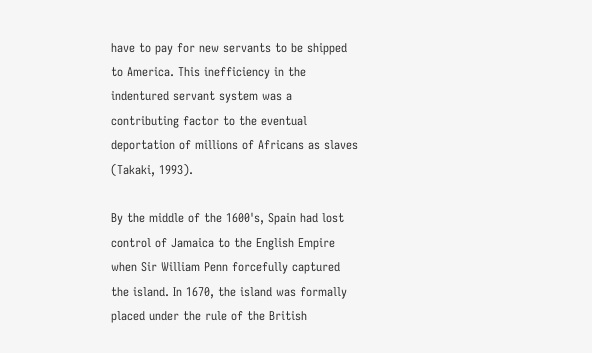have to pay for new servants to be shipped to America. This inefficiency in the indentured servant system was a contributing factor to the eventual deportation of millions of Africans as slaves (Takaki, 1993).

By the middle of the 1600's, Spain had lost control of Jamaica to the English Empire when Sir William Penn forcefully captured the island. In 1670, the island was formally placed under the rule of the British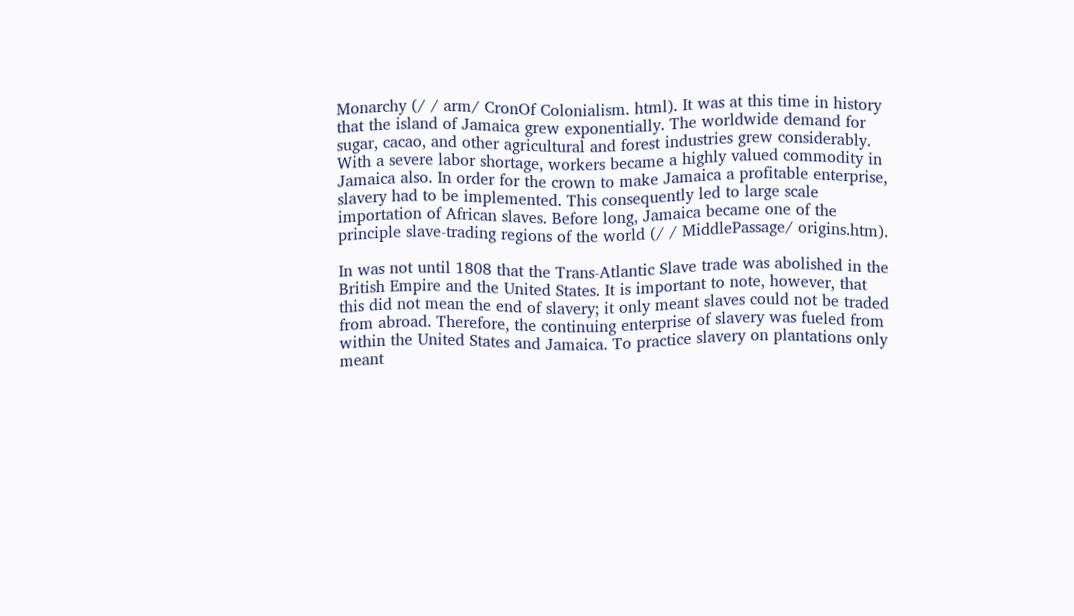Monarchy (/ / arm/ CronOf Colonialism. html). It was at this time in history that the island of Jamaica grew exponentially. The worldwide demand for sugar, cacao, and other agricultural and forest industries grew considerably. With a severe labor shortage, workers became a highly valued commodity in Jamaica also. In order for the crown to make Jamaica a profitable enterprise, slavery had to be implemented. This consequently led to large scale importation of African slaves. Before long, Jamaica became one of the principle slave-trading regions of the world (/ / MiddlePassage/ origins.htm).

In was not until 1808 that the Trans-Atlantic Slave trade was abolished in the British Empire and the United States. It is important to note, however, that this did not mean the end of slavery; it only meant slaves could not be traded from abroad. Therefore, the continuing enterprise of slavery was fueled from within the United States and Jamaica. To practice slavery on plantations only meant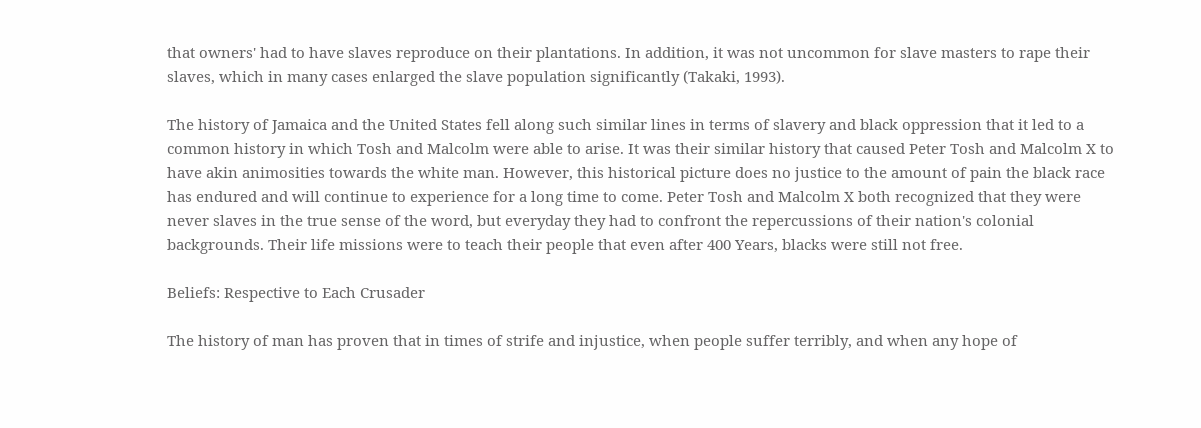that owners' had to have slaves reproduce on their plantations. In addition, it was not uncommon for slave masters to rape their slaves, which in many cases enlarged the slave population significantly (Takaki, 1993).

The history of Jamaica and the United States fell along such similar lines in terms of slavery and black oppression that it led to a common history in which Tosh and Malcolm were able to arise. It was their similar history that caused Peter Tosh and Malcolm X to have akin animosities towards the white man. However, this historical picture does no justice to the amount of pain the black race has endured and will continue to experience for a long time to come. Peter Tosh and Malcolm X both recognized that they were never slaves in the true sense of the word, but everyday they had to confront the repercussions of their nation's colonial backgrounds. Their life missions were to teach their people that even after 400 Years, blacks were still not free.

Beliefs: Respective to Each Crusader

The history of man has proven that in times of strife and injustice, when people suffer terribly, and when any hope of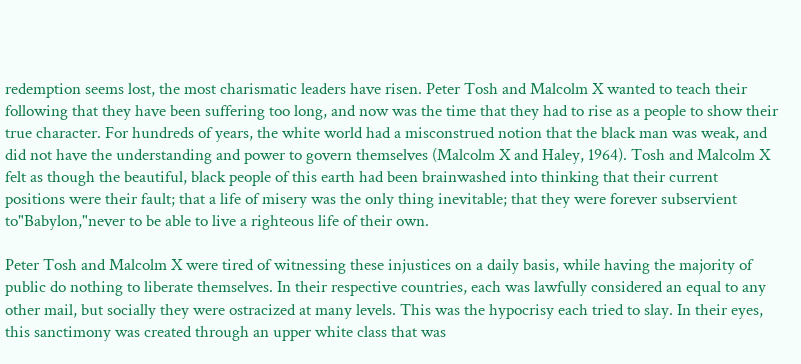redemption seems lost, the most charismatic leaders have risen. Peter Tosh and Malcolm X wanted to teach their following that they have been suffering too long, and now was the time that they had to rise as a people to show their true character. For hundreds of years, the white world had a misconstrued notion that the black man was weak, and did not have the understanding and power to govern themselves (Malcolm X and Haley, 1964). Tosh and Malcolm X felt as though the beautiful, black people of this earth had been brainwashed into thinking that their current positions were their fault; that a life of misery was the only thing inevitable; that they were forever subservient to"Babylon,"never to be able to live a righteous life of their own.

Peter Tosh and Malcolm X were tired of witnessing these injustices on a daily basis, while having the majority of public do nothing to liberate themselves. In their respective countries, each was lawfully considered an equal to any other mail, but socially they were ostracized at many levels. This was the hypocrisy each tried to slay. In their eyes, this sanctimony was created through an upper white class that was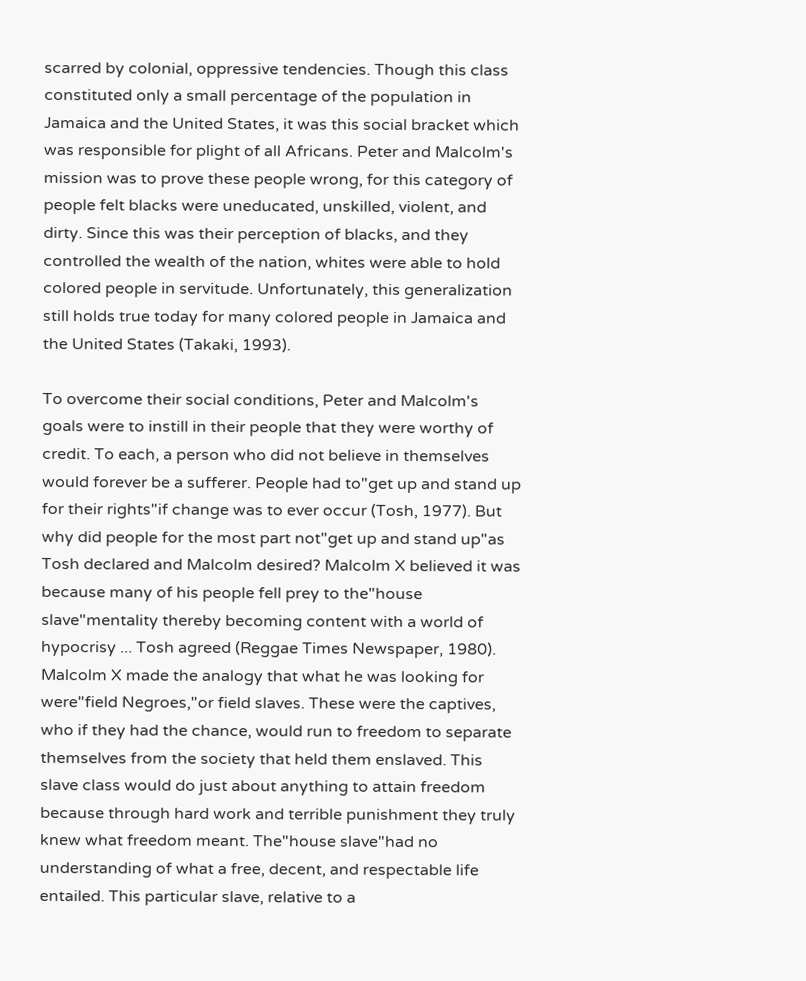scarred by colonial, oppressive tendencies. Though this class constituted only a small percentage of the population in Jamaica and the United States, it was this social bracket which was responsible for plight of all Africans. Peter and Malcolm's mission was to prove these people wrong, for this category of people felt blacks were uneducated, unskilled, violent, and dirty. Since this was their perception of blacks, and they controlled the wealth of the nation, whites were able to hold colored people in servitude. Unfortunately, this generalization still holds true today for many colored people in Jamaica and the United States (Takaki, 1993).

To overcome their social conditions, Peter and Malcolm's goals were to instill in their people that they were worthy of credit. To each, a person who did not believe in themselves would forever be a sufferer. People had to"get up and stand up for their rights"if change was to ever occur (Tosh, 1977). But why did people for the most part not"get up and stand up"as Tosh declared and Malcolm desired? Malcolm X believed it was because many of his people fell prey to the"house slave"mentality thereby becoming content with a world of hypocrisy ... Tosh agreed (Reggae Times Newspaper, 1980). Malcolm X made the analogy that what he was looking for were"field Negroes,"or field slaves. These were the captives, who if they had the chance, would run to freedom to separate themselves from the society that held them enslaved. This slave class would do just about anything to attain freedom because through hard work and terrible punishment they truly knew what freedom meant. The"house slave"had no understanding of what a free, decent, and respectable life entailed. This particular slave, relative to a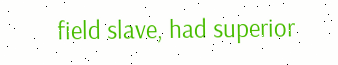field slave, had superior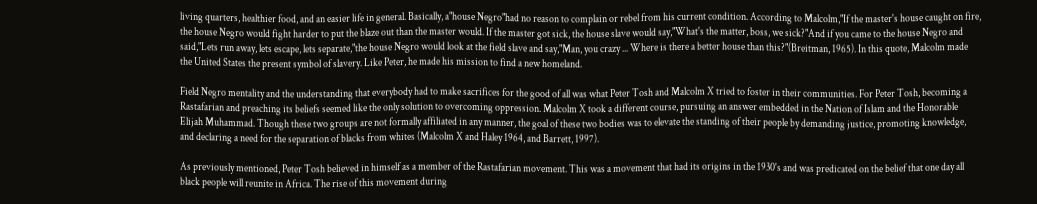living quarters, healthier food, and an easier life in general. Basically, a"house Negro"had no reason to complain or rebel from his current condition. According to Malcolm,"If the master's house caught on fire, the house Negro would fight harder to put the blaze out than the master would. If the master got sick, the house slave would say,"What's the matter, boss, we sick?"And if you came to the house Negro and said,"Lets run away, lets escape, lets separate,"the house Negro would look at the field slave and say,"Man, you crazy ... Where is there a better house than this?"(Breitman, 1965). In this quote, Malcolm made the United States the present symbol of slavery. Like Peter, he made his mission to find a new homeland.

Field Negro mentality and the understanding that everybody had to make sacrifices for the good of all was what Peter Tosh and Malcolm X tried to foster in their communities. For Peter Tosh, becoming a Rastafarian and preaching its beliefs seemed like the only solution to overcoming oppression. Malcolm X took a different course, pursuing an answer embedded in the Nation of Islam and the Honorable Elijah Muhammad. Though these two groups are not formally affiliated in any manner, the goal of these two bodies was to elevate the standing of their people by demanding justice, promoting knowledge, and declaring a need for the separation of blacks from whites (Malcolm X and Haley 1964, and Barrett, 1997).

As previously mentioned, Peter Tosh believed in himself as a member of the Rastafarian movement. This was a movement that had its origins in the 1930's and was predicated on the belief that one day all black people will reunite in Africa. The rise of this movement during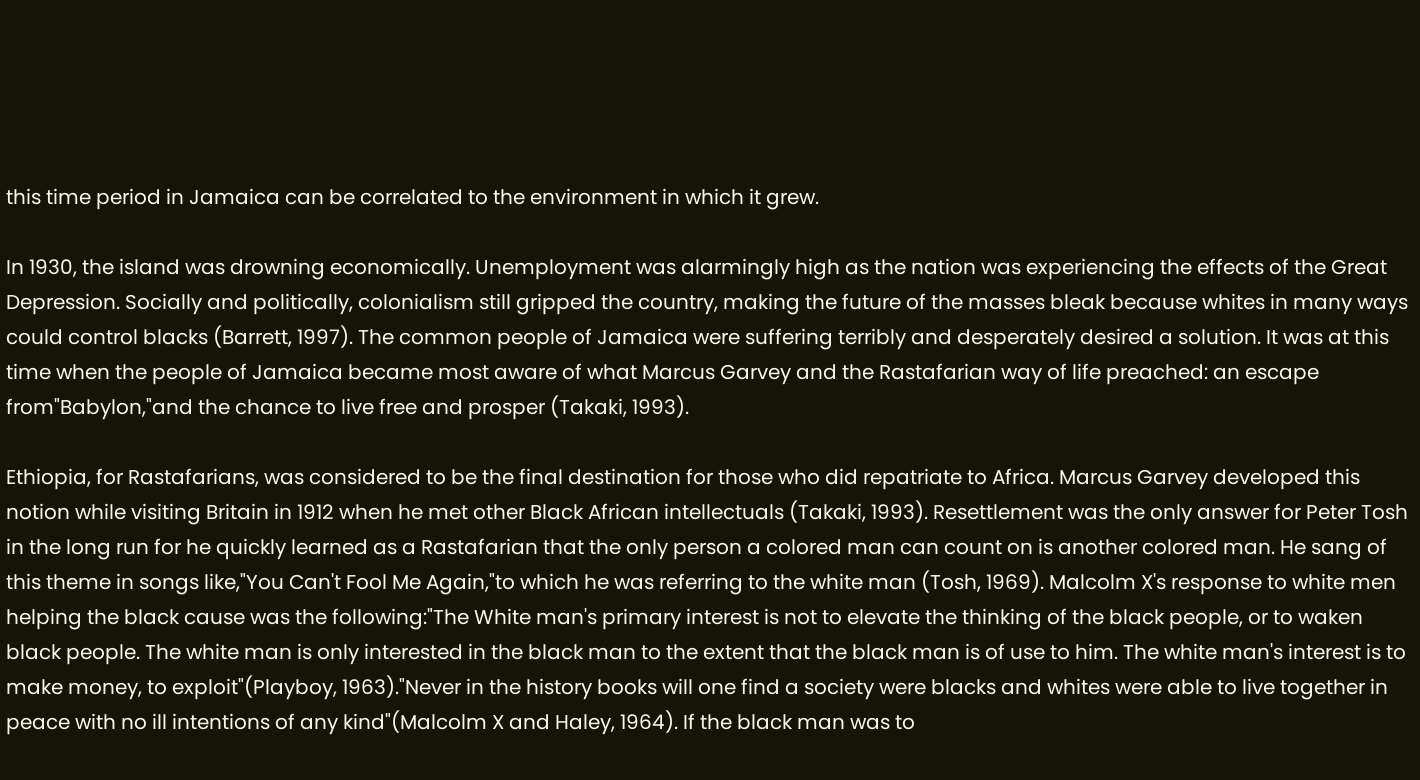this time period in Jamaica can be correlated to the environment in which it grew.

In 1930, the island was drowning economically. Unemployment was alarmingly high as the nation was experiencing the effects of the Great Depression. Socially and politically, colonialism still gripped the country, making the future of the masses bleak because whites in many ways could control blacks (Barrett, 1997). The common people of Jamaica were suffering terribly and desperately desired a solution. It was at this time when the people of Jamaica became most aware of what Marcus Garvey and the Rastafarian way of life preached: an escape from"Babylon,"and the chance to live free and prosper (Takaki, 1993).

Ethiopia, for Rastafarians, was considered to be the final destination for those who did repatriate to Africa. Marcus Garvey developed this notion while visiting Britain in 1912 when he met other Black African intellectuals (Takaki, 1993). Resettlement was the only answer for Peter Tosh in the long run for he quickly learned as a Rastafarian that the only person a colored man can count on is another colored man. He sang of this theme in songs like,"You Can't Fool Me Again,"to which he was referring to the white man (Tosh, 1969). Malcolm X's response to white men helping the black cause was the following:"The White man's primary interest is not to elevate the thinking of the black people, or to waken black people. The white man is only interested in the black man to the extent that the black man is of use to him. The white man's interest is to make money, to exploit"(Playboy, 1963)."Never in the history books will one find a society were blacks and whites were able to live together in peace with no ill intentions of any kind"(Malcolm X and Haley, 1964). If the black man was to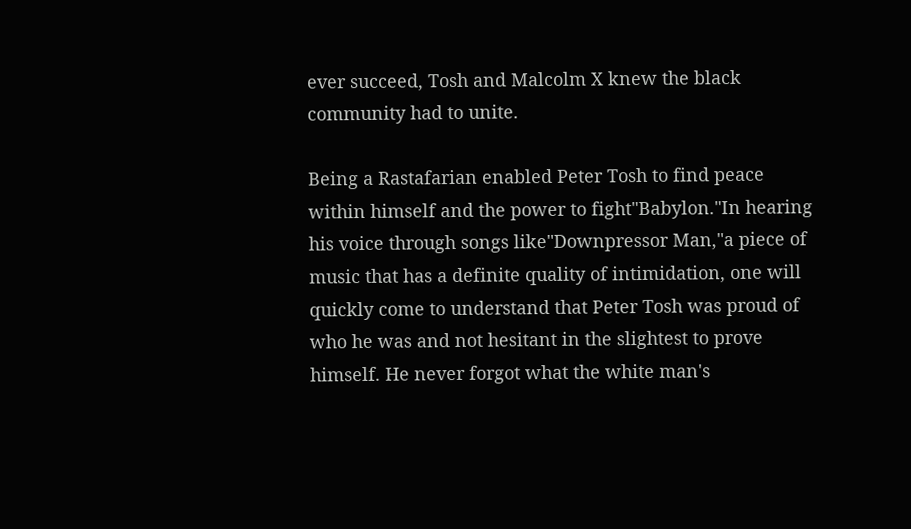ever succeed, Tosh and Malcolm X knew the black community had to unite.

Being a Rastafarian enabled Peter Tosh to find peace within himself and the power to fight"Babylon."In hearing his voice through songs like"Downpressor Man,"a piece of music that has a definite quality of intimidation, one will quickly come to understand that Peter Tosh was proud of who he was and not hesitant in the slightest to prove himself. He never forgot what the white man's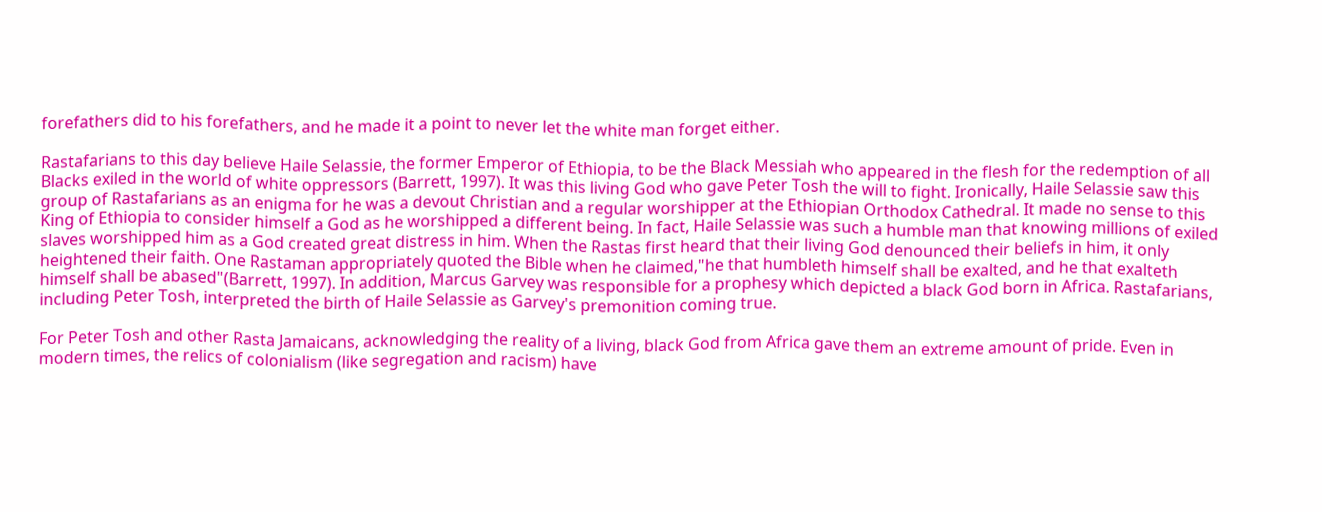forefathers did to his forefathers, and he made it a point to never let the white man forget either.

Rastafarians to this day believe Haile Selassie, the former Emperor of Ethiopia, to be the Black Messiah who appeared in the flesh for the redemption of all Blacks exiled in the world of white oppressors (Barrett, 1997). It was this living God who gave Peter Tosh the will to fight. Ironically, Haile Selassie saw this group of Rastafarians as an enigma for he was a devout Christian and a regular worshipper at the Ethiopian Orthodox Cathedral. It made no sense to this King of Ethiopia to consider himself a God as he worshipped a different being. In fact, Haile Selassie was such a humble man that knowing millions of exiled slaves worshipped him as a God created great distress in him. When the Rastas first heard that their living God denounced their beliefs in him, it only heightened their faith. One Rastaman appropriately quoted the Bible when he claimed,"he that humbleth himself shall be exalted, and he that exalteth himself shall be abased"(Barrett, 1997). In addition, Marcus Garvey was responsible for a prophesy which depicted a black God born in Africa. Rastafarians, including Peter Tosh, interpreted the birth of Haile Selassie as Garvey's premonition coming true.

For Peter Tosh and other Rasta Jamaicans, acknowledging the reality of a living, black God from Africa gave them an extreme amount of pride. Even in modern times, the relics of colonialism (like segregation and racism) have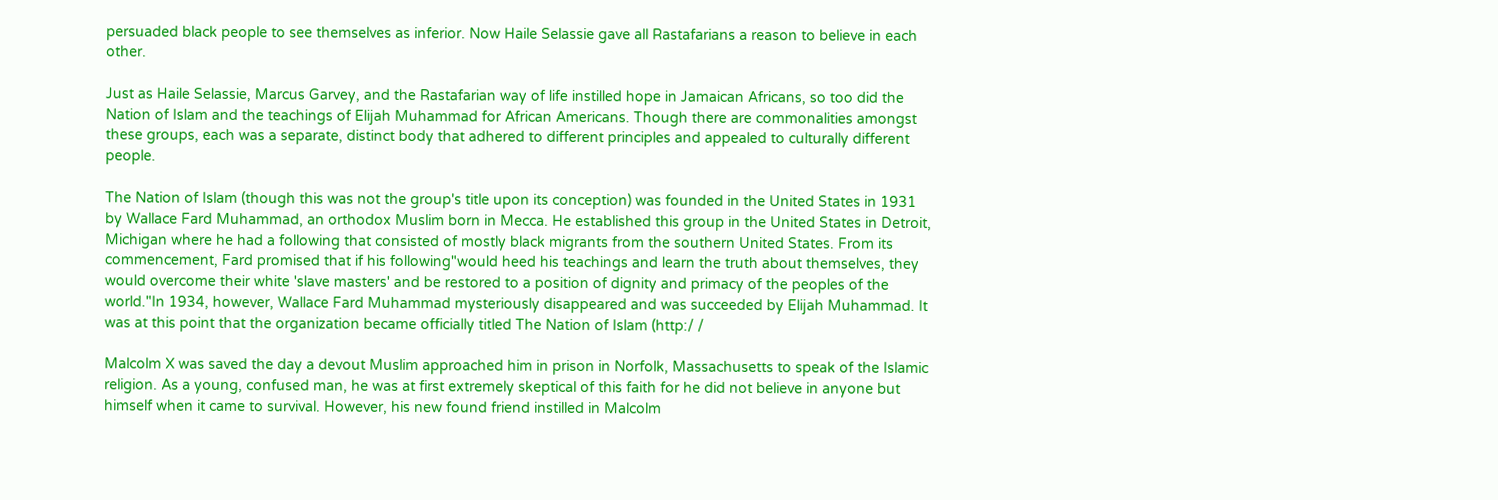persuaded black people to see themselves as inferior. Now Haile Selassie gave all Rastafarians a reason to believe in each other.

Just as Haile Selassie, Marcus Garvey, and the Rastafarian way of life instilled hope in Jamaican Africans, so too did the Nation of Islam and the teachings of Elijah Muhammad for African Americans. Though there are commonalities amongst these groups, each was a separate, distinct body that adhered to different principles and appealed to culturally different people.

The Nation of Islam (though this was not the group's title upon its conception) was founded in the United States in 1931 by Wallace Fard Muhammad, an orthodox Muslim born in Mecca. He established this group in the United States in Detroit, Michigan where he had a following that consisted of mostly black migrants from the southern United States. From its commencement, Fard promised that if his following"would heed his teachings and learn the truth about themselves, they would overcome their white 'slave masters' and be restored to a position of dignity and primacy of the peoples of the world."In 1934, however, Wallace Fard Muhammad mysteriously disappeared and was succeeded by Elijah Muhammad. It was at this point that the organization became officially titled The Nation of Islam (http:/ /

Malcolm X was saved the day a devout Muslim approached him in prison in Norfolk, Massachusetts to speak of the Islamic religion. As a young, confused man, he was at first extremely skeptical of this faith for he did not believe in anyone but himself when it came to survival. However, his new found friend instilled in Malcolm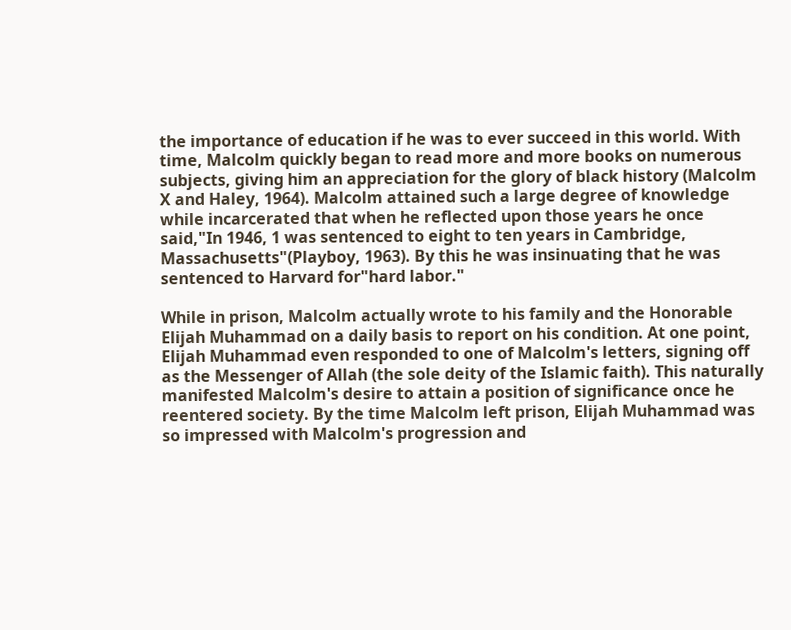the importance of education if he was to ever succeed in this world. With time, Malcolm quickly began to read more and more books on numerous subjects, giving him an appreciation for the glory of black history (Malcolm X and Haley, 1964). Malcolm attained such a large degree of knowledge while incarcerated that when he reflected upon those years he once said,"In 1946, 1 was sentenced to eight to ten years in Cambridge, Massachusetts"(Playboy, 1963). By this he was insinuating that he was sentenced to Harvard for"hard labor."

While in prison, Malcolm actually wrote to his family and the Honorable Elijah Muhammad on a daily basis to report on his condition. At one point, Elijah Muhammad even responded to one of Malcolm's letters, signing off as the Messenger of Allah (the sole deity of the Islamic faith). This naturally manifested Malcolm's desire to attain a position of significance once he reentered society. By the time Malcolm left prison, Elijah Muhammad was so impressed with Malcolm's progression and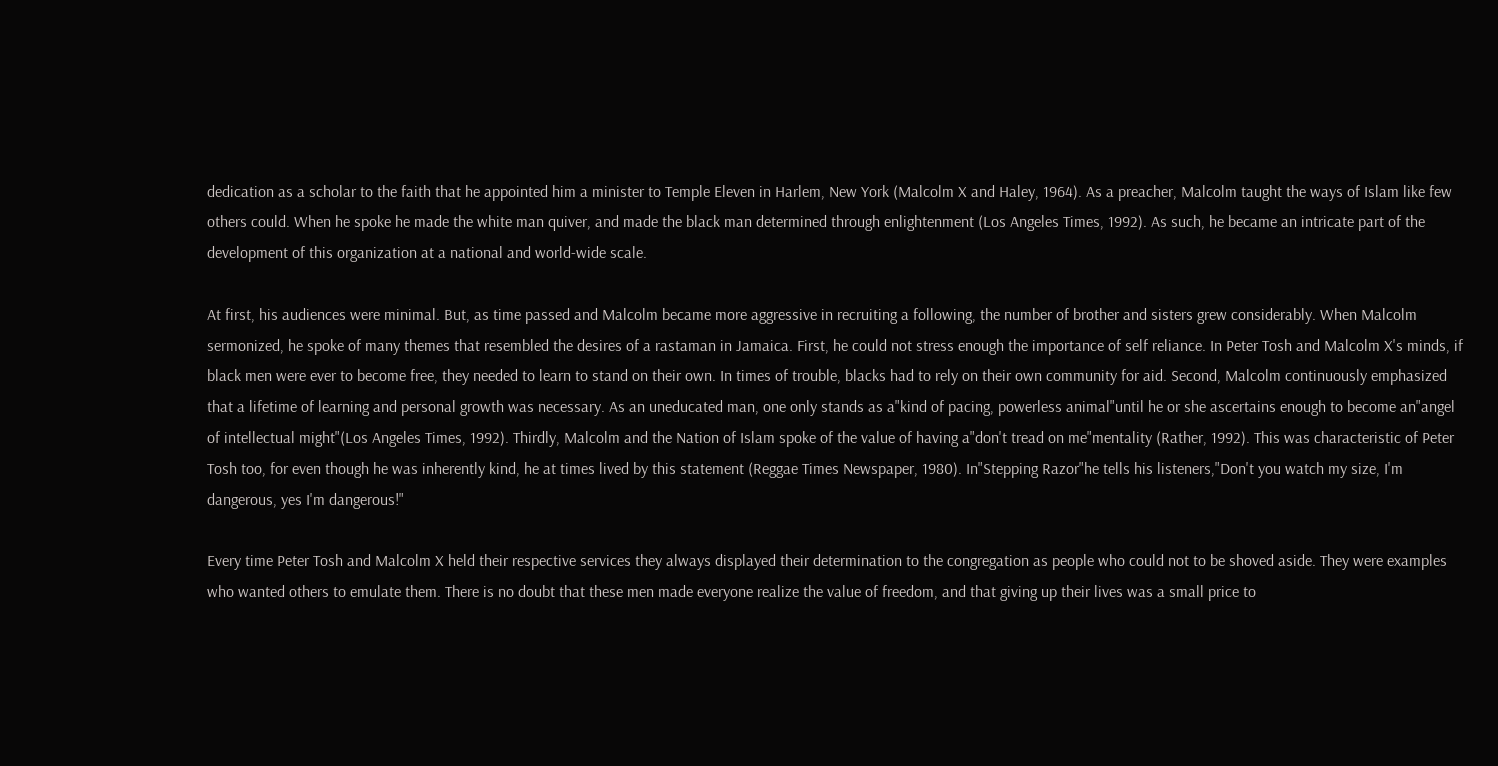dedication as a scholar to the faith that he appointed him a minister to Temple Eleven in Harlem, New York (Malcolm X and Haley, 1964). As a preacher, Malcolm taught the ways of Islam like few others could. When he spoke he made the white man quiver, and made the black man determined through enlightenment (Los Angeles Times, 1992). As such, he became an intricate part of the development of this organization at a national and world-wide scale.

At first, his audiences were minimal. But, as time passed and Malcolm became more aggressive in recruiting a following, the number of brother and sisters grew considerably. When Malcolm sermonized, he spoke of many themes that resembled the desires of a rastaman in Jamaica. First, he could not stress enough the importance of self reliance. In Peter Tosh and Malcolm X's minds, if black men were ever to become free, they needed to learn to stand on their own. In times of trouble, blacks had to rely on their own community for aid. Second, Malcolm continuously emphasized that a lifetime of learning and personal growth was necessary. As an uneducated man, one only stands as a"kind of pacing, powerless animal"until he or she ascertains enough to become an"angel of intellectual might"(Los Angeles Times, 1992). Thirdly, Malcolm and the Nation of Islam spoke of the value of having a"don't tread on me"mentality (Rather, 1992). This was characteristic of Peter Tosh too, for even though he was inherently kind, he at times lived by this statement (Reggae Times Newspaper, 1980). In"Stepping Razor"he tells his listeners,"Don't you watch my size, I'm dangerous, yes I'm dangerous!"

Every time Peter Tosh and Malcolm X held their respective services they always displayed their determination to the congregation as people who could not to be shoved aside. They were examples who wanted others to emulate them. There is no doubt that these men made everyone realize the value of freedom, and that giving up their lives was a small price to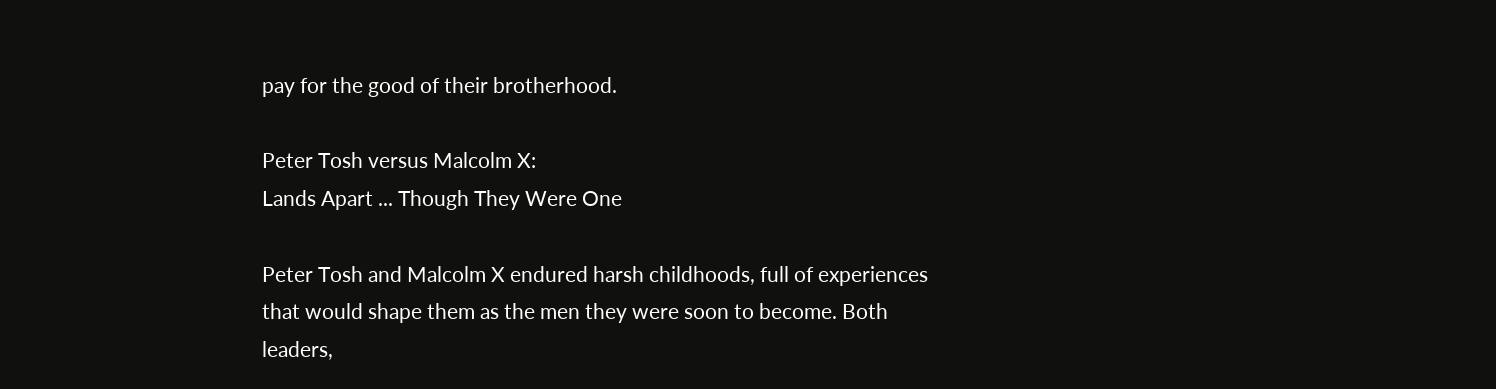pay for the good of their brotherhood.

Peter Tosh versus Malcolm X:
Lands Apart ... Though They Were One

Peter Tosh and Malcolm X endured harsh childhoods, full of experiences that would shape them as the men they were soon to become. Both leaders,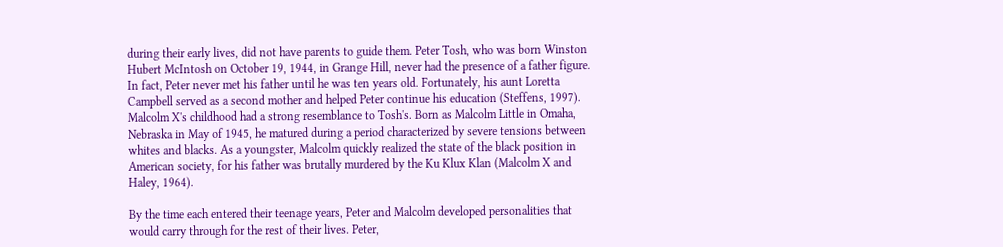during their early lives, did not have parents to guide them. Peter Tosh, who was born Winston Hubert McIntosh on October 19, 1944, in Grange Hill, never had the presence of a father figure. In fact, Peter never met his father until he was ten years old. Fortunately, his aunt Loretta Campbell served as a second mother and helped Peter continue his education (Steffens, 1997). Malcolm X's childhood had a strong resemblance to Tosh's. Born as Malcolm Little in Omaha, Nebraska in May of 1945, he matured during a period characterized by severe tensions between whites and blacks. As a youngster, Malcolm quickly realized the state of the black position in American society, for his father was brutally murdered by the Ku Klux Klan (Malcolm X and Haley, 1964).

By the time each entered their teenage years, Peter and Malcolm developed personalities that would carry through for the rest of their lives. Peter,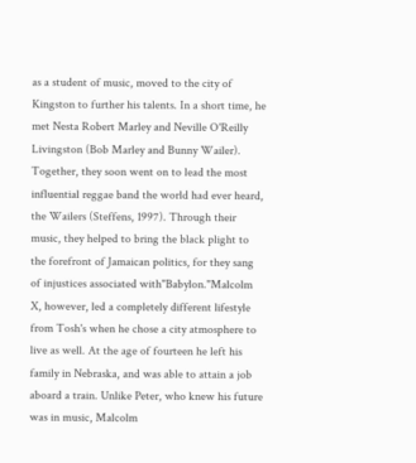as a student of music, moved to the city of Kingston to further his talents. In a short time, he met Nesta Robert Marley and Neville O'Reilly Livingston (Bob Marley and Bunny Wailer). Together, they soon went on to lead the most influential reggae band the world had ever heard, the Wailers (Steffens, 1997). Through their music, they helped to bring the black plight to the forefront of Jamaican politics, for they sang of injustices associated with"Babylon."Malcolm X, however, led a completely different lifestyle from Tosh's when he chose a city atmosphere to live as well. At the age of fourteen he left his family in Nebraska, and was able to attain a job aboard a train. Unlike Peter, who knew his future was in music, Malcolm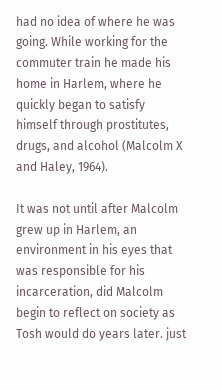had no idea of where he was going. While working for the commuter train he made his home in Harlem, where he quickly began to satisfy himself through prostitutes, drugs, and alcohol (Malcolm X and Haley, 1964).

It was not until after Malcolm grew up in Harlem, an environment in his eyes that was responsible for his incarceration, did Malcolm begin to reflect on society as Tosh would do years later. just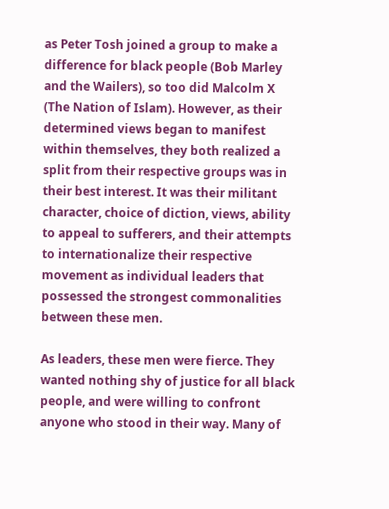as Peter Tosh joined a group to make a difference for black people (Bob Marley and the Wailers), so too did Malcolm X (The Nation of Islam). However, as their determined views began to manifest within themselves, they both realized a split from their respective groups was in their best interest. It was their militant character, choice of diction, views, ability to appeal to sufferers, and their attempts to internationalize their respective movement as individual leaders that possessed the strongest commonalities between these men.

As leaders, these men were fierce. They wanted nothing shy of justice for all black people, and were willing to confront anyone who stood in their way. Many of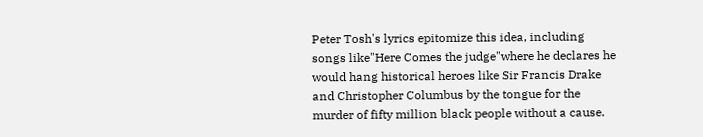Peter Tosh's lyrics epitomize this idea, including songs like"Here Comes the judge"where he declares he would hang historical heroes like Sir Francis Drake and Christopher Columbus by the tongue for the murder of fifty million black people without a cause.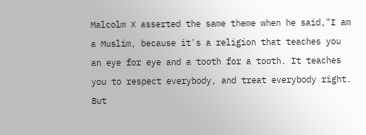Malcolm X asserted the same theme when he said,"I am a Muslim, because it's a religion that teaches you an eye for eye and a tooth for a tooth. It teaches you to respect everybody, and treat everybody right. But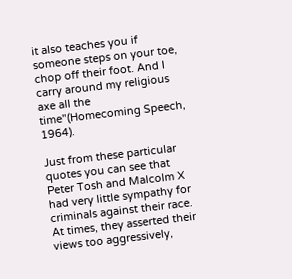it also teaches you if someone steps on your toe, chop off their foot. And I carry around my religious axe all the time"(Homecoming Speech, 1964).

Just from these particular quotes you can see that Peter Tosh and Malcolm X had very little sympathy for criminals against their race. At times, they asserted their views too aggressively,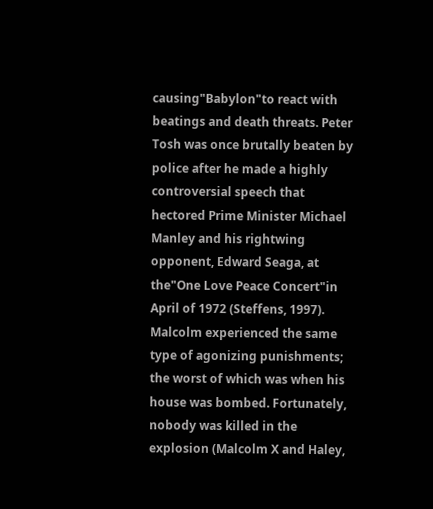causing"Babylon"to react with beatings and death threats. Peter Tosh was once brutally beaten by police after he made a highly controversial speech that hectored Prime Minister Michael Manley and his rightwing opponent, Edward Seaga, at the"One Love Peace Concert"in April of 1972 (Steffens, 1997). Malcolm experienced the same type of agonizing punishments; the worst of which was when his house was bombed. Fortunately, nobody was killed in the explosion (Malcolm X and Haley,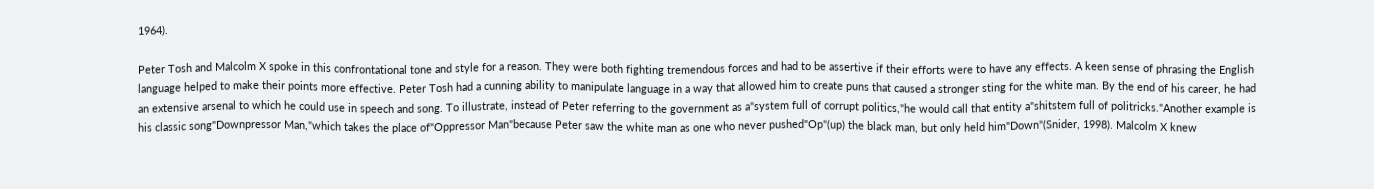1964).

Peter Tosh and Malcolm X spoke in this confrontational tone and style for a reason. They were both fighting tremendous forces and had to be assertive if their efforts were to have any effects. A keen sense of phrasing the English language helped to make their points more effective. Peter Tosh had a cunning ability to manipulate language in a way that allowed him to create puns that caused a stronger sting for the white man. By the end of his career, he had an extensive arsenal to which he could use in speech and song. To illustrate, instead of Peter referring to the government as a"system full of corrupt politics,"he would call that entity a"shitstem full of politricks."Another example is his classic song"Downpressor Man,"which takes the place of"Oppressor Man"because Peter saw the white man as one who never pushed"Op"(up) the black man, but only held him"Down"(Snider, 1998). Malcolm X knew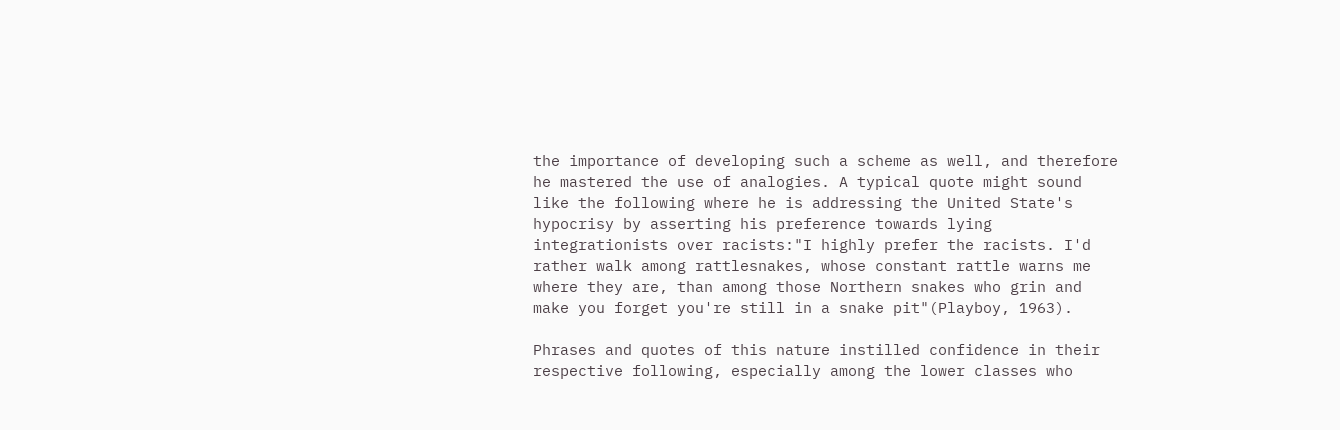the importance of developing such a scheme as well, and therefore he mastered the use of analogies. A typical quote might sound like the following where he is addressing the United State's hypocrisy by asserting his preference towards lying integrationists over racists:"I highly prefer the racists. I'd rather walk among rattlesnakes, whose constant rattle warns me where they are, than among those Northern snakes who grin and make you forget you're still in a snake pit"(Playboy, 1963).

Phrases and quotes of this nature instilled confidence in their respective following, especially among the lower classes who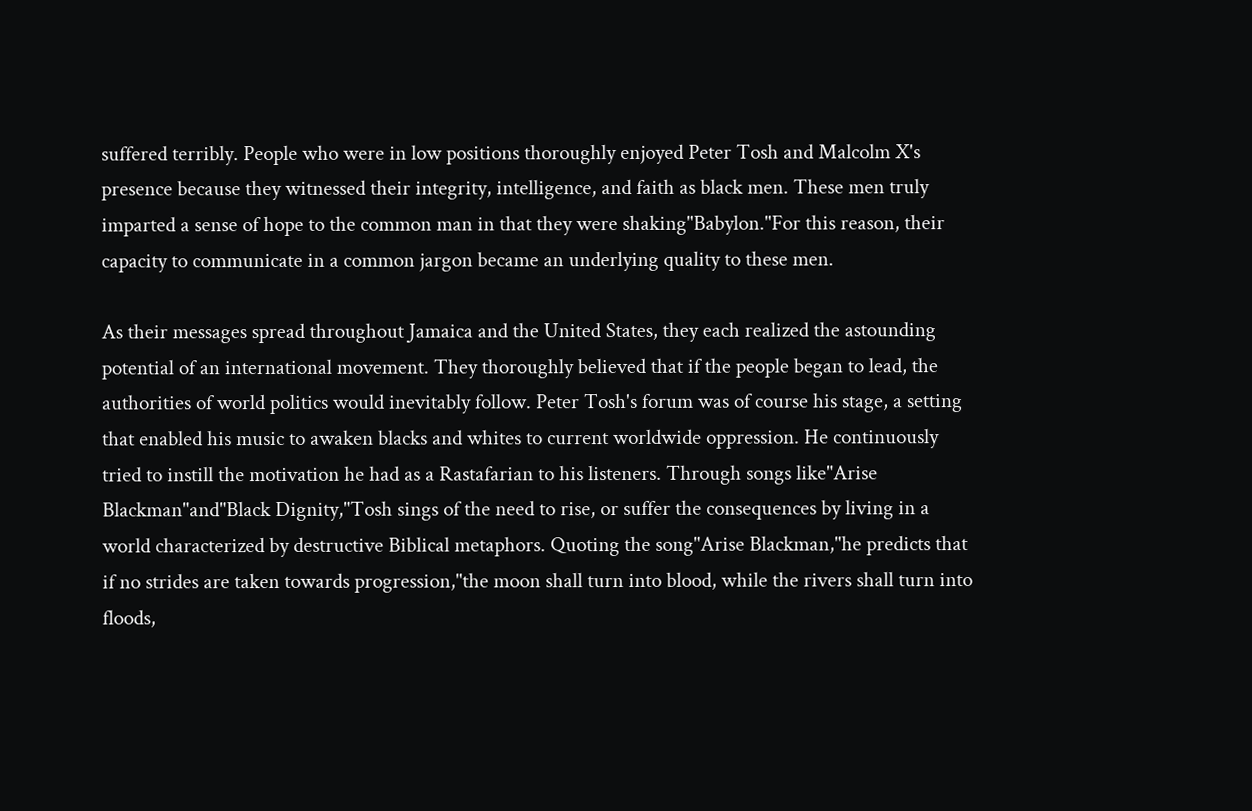suffered terribly. People who were in low positions thoroughly enjoyed Peter Tosh and Malcolm X's presence because they witnessed their integrity, intelligence, and faith as black men. These men truly imparted a sense of hope to the common man in that they were shaking"Babylon."For this reason, their capacity to communicate in a common jargon became an underlying quality to these men.

As their messages spread throughout Jamaica and the United States, they each realized the astounding potential of an international movement. They thoroughly believed that if the people began to lead, the authorities of world politics would inevitably follow. Peter Tosh's forum was of course his stage, a setting that enabled his music to awaken blacks and whites to current worldwide oppression. He continuously tried to instill the motivation he had as a Rastafarian to his listeners. Through songs like"Arise Blackman"and"Black Dignity,"Tosh sings of the need to rise, or suffer the consequences by living in a world characterized by destructive Biblical metaphors. Quoting the song"Arise Blackman,"he predicts that if no strides are taken towards progression,"the moon shall turn into blood, while the rivers shall turn into floods,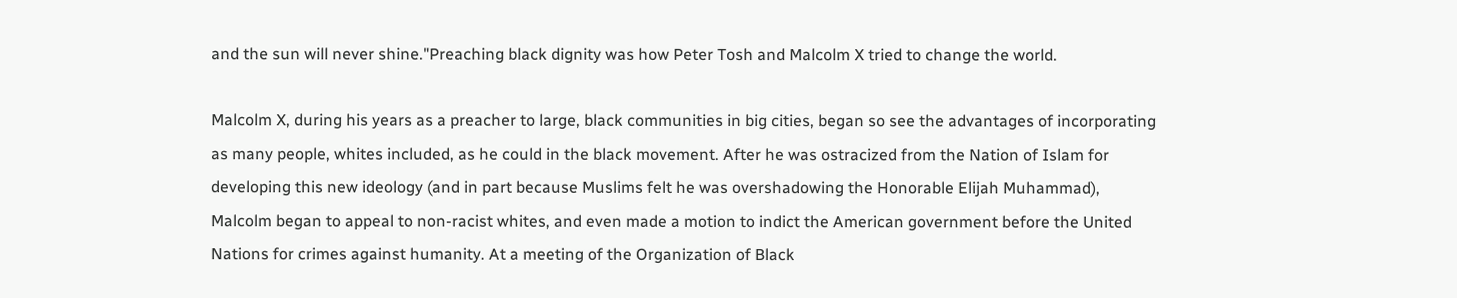and the sun will never shine."Preaching black dignity was how Peter Tosh and Malcolm X tried to change the world.

Malcolm X, during his years as a preacher to large, black communities in big cities, began so see the advantages of incorporating as many people, whites included, as he could in the black movement. After he was ostracized from the Nation of Islam for developing this new ideology (and in part because Muslims felt he was overshadowing the Honorable Elijah Muhammad), Malcolm began to appeal to non-racist whites, and even made a motion to indict the American government before the United Nations for crimes against humanity. At a meeting of the Organization of Black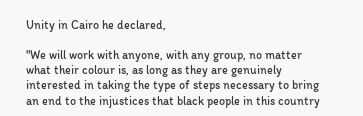Unity in Cairo he declared,

"We will work with anyone, with any group, no matter what their colour is, as long as they are genuinely interested in taking the type of steps necessary to bring an end to the injustices that black people in this country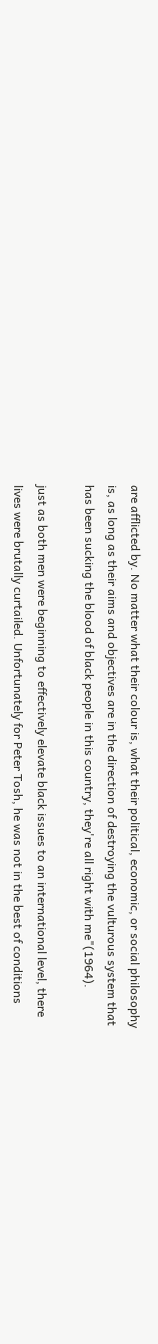are afflicted by. No matter what their colour is, what their political, economic, or social philosophy is, as long as their aims and objectives are in the direction of destroying the vulturous system that has been sucking the blood of black people in this country, they're all right with me"(1964).

just as both men were beginning to effectively elevate black issues to an international level, there lives were brutally curtailed. Unfortunately for Peter Tosh, he was not in the best of conditions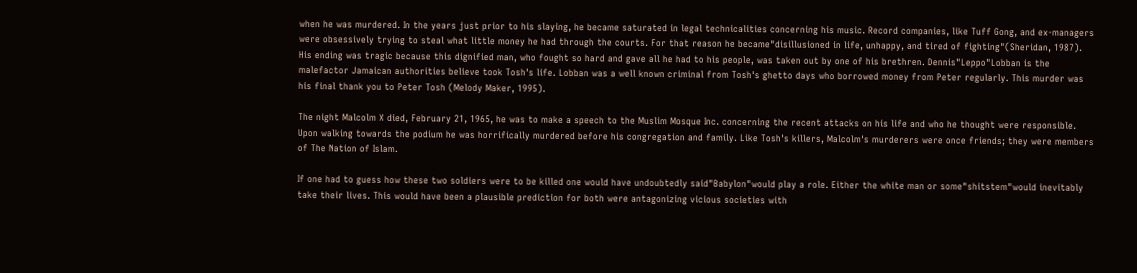when he was murdered. In the years just prior to his slaying, he became saturated in legal technicalities concerning his music. Record companies, like Tuff Gong, and ex-managers were obsessively trying to steal what little money he had through the courts. For that reason he became"disillusioned in life, unhappy, and tired of fighting"(Sheridan, 1987). His ending was tragic because this dignified man, who fought so hard and gave all he had to his people, was taken out by one of his brethren. Dennis"Leppo"Lobban is the malefactor Jamaican authorities believe took Tosh's life. Lobban was a well known criminal from Tosh's ghetto days who borrowed money from Peter regularly. This murder was his final thank you to Peter Tosh (Melody Maker, 1995).

The night Malcolm X died, February 21, 1965, he was to make a speech to the Muslim Mosque Inc. concerning the recent attacks on his life and who he thought were responsible. Upon walking towards the podium he was horrifically murdered before his congregation and family. Like Tosh's killers, Malcolm's murderers were once friends; they were members of The Nation of Islam.

If one had to guess how these two soldiers were to be killed one would have undoubtedly said"Babylon"would play a role. Either the white man or some"shitstem"would inevitably take their lives. This would have been a plausible prediction for both were antagonizing vicious societies with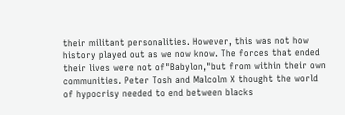their militant personalities. However, this was not how history played out as we now know. The forces that ended their lives were not of"Babylon,"but from within their own communities. Peter Tosh and Malcolm X thought the world of hypocrisy needed to end between blacks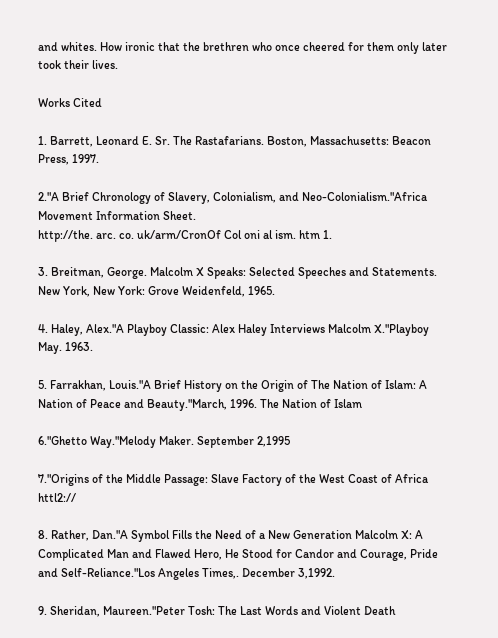and whites. How ironic that the brethren who once cheered for them only later took their lives.

Works Cited

1. Barrett, Leonard E. Sr. The Rastafarians. Boston, Massachusetts: Beacon Press, 1997.

2."A Brief Chronology of Slavery, Colonialism, and Neo-Colonialism."Africa Movement Information Sheet.
http://the. arc. co. uk/arm/CronOf Col oni al ism. htm 1.

3. Breitman, George. Malcolm X Speaks: Selected Speeches and Statements. New York, New York: Grove Weidenfeld, 1965.

4. Haley, Alex."A Playboy Classic: Alex Haley Interviews Malcolm X."Playboy May. 1963.

5. Farrakhan, Louis."A Brief History on the Origin of The Nation of Islam: A Nation of Peace and Beauty."March, 1996. The Nation of Islam

6."Ghetto Way."Melody Maker. September 2,1995

7."Origins of the Middle Passage: Slave Factory of the West Coast of Africa httl2://

8. Rather, Dan."A Symbol Fills the Need of a New Generation Malcolm X: A Complicated Man and Flawed Hero, He Stood for Candor and Courage, Pride and Self-Reliance."Los Angeles Times,. December 3,1992.

9. Sheridan, Maureen."Peter Tosh: The Last Words and Violent Death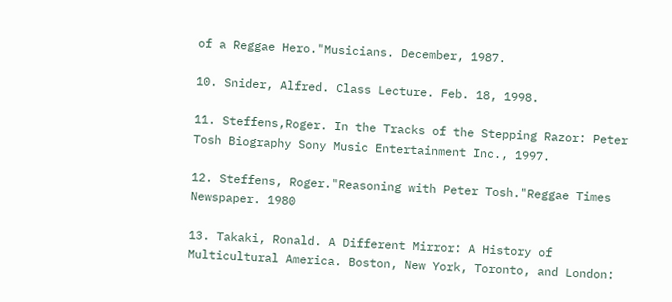of a Reggae Hero."Musicians. December, 1987.

10. Snider, Alfred. Class Lecture. Feb. 18, 1998.

11. Steffens,Roger. In the Tracks of the Stepping Razor: Peter Tosh Biography Sony Music Entertainment Inc., 1997.

12. Steffens, Roger."Reasoning with Peter Tosh."Reggae Times Newspaper. 1980

13. Takaki, Ronald. A Different Mirror: A History of Multicultural America. Boston, New York, Toronto, and London: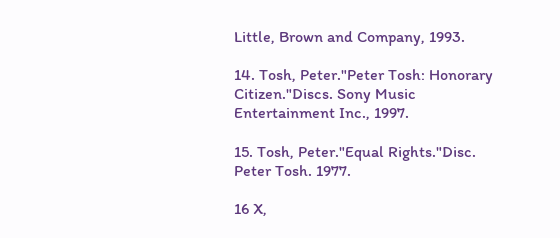Little, Brown and Company, 1993.

14. Tosh, Peter."Peter Tosh: Honorary Citizen."Discs. Sony Music Entertainment Inc., 1997.

15. Tosh, Peter."Equal Rights."Disc. Peter Tosh. 1977.

16 X,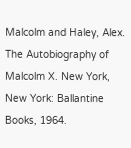Malcolm and Haley, Alex. The Autobiography of Malcolm X. New York, New York: Ballantine Books, 1964.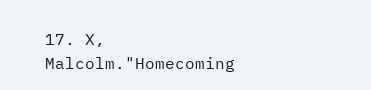17. X, Malcolm."Homecoming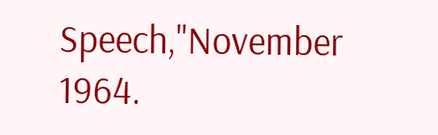Speech,"November 1964.